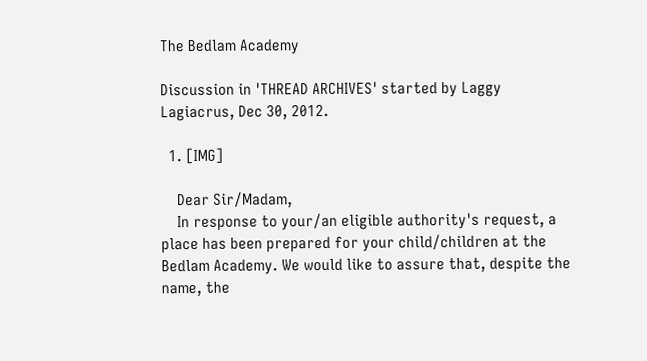The Bedlam Academy

Discussion in 'THREAD ARCHIVES' started by Laggy Lagiacrus, Dec 30, 2012.

  1. [IMG]

    Dear Sir/Madam,
    In response to your/an eligible authority's request, a place has been prepared for your child/children at the Bedlam Academy. We would like to assure that, despite the name, the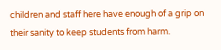children and staff here have enough of a grip on their sanity to keep students from harm.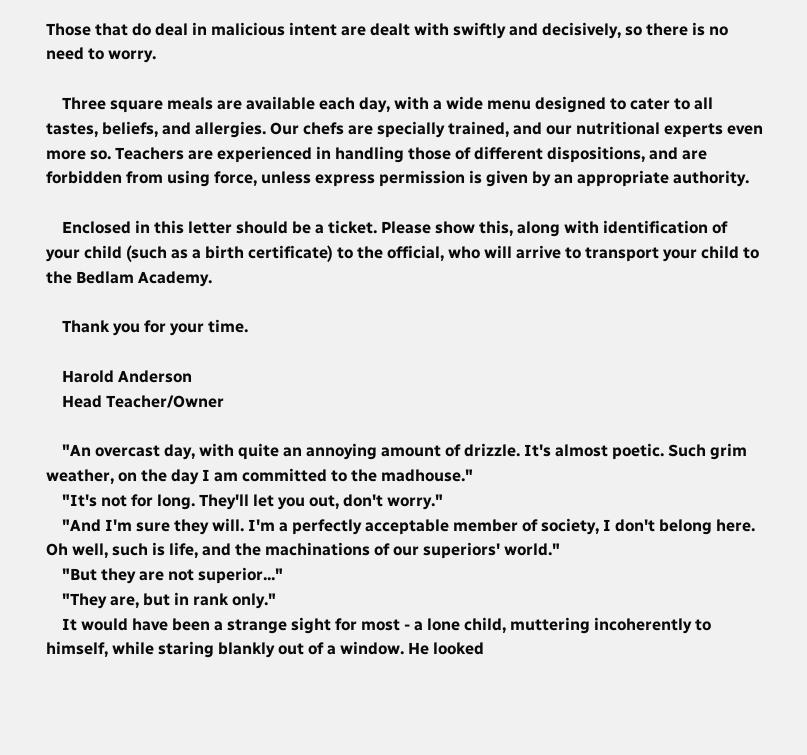Those that do deal in malicious intent are dealt with swiftly and decisively, so there is no need to worry.

    Three square meals are available each day, with a wide menu designed to cater to all tastes, beliefs, and allergies. Our chefs are specially trained, and our nutritional experts even more so. Teachers are experienced in handling those of different dispositions, and are forbidden from using force, unless express permission is given by an appropriate authority.

    Enclosed in this letter should be a ticket. Please show this, along with identification of your child (such as a birth certificate) to the official, who will arrive to transport your child to the Bedlam Academy.

    Thank you for your time.

    Harold Anderson
    Head Teacher/Owner

    "An overcast day, with quite an annoying amount of drizzle. It's almost poetic. Such grim weather, on the day I am committed to the madhouse."
    "It's not for long. They'll let you out, don't worry."
    "And I'm sure they will. I'm a perfectly acceptable member of society, I don't belong here. Oh well, such is life, and the machinations of our superiors' world."
    "But they are not superior..."
    "They are, but in rank only."
    It would have been a strange sight for most - a lone child, muttering incoherently to himself, while staring blankly out of a window. He looked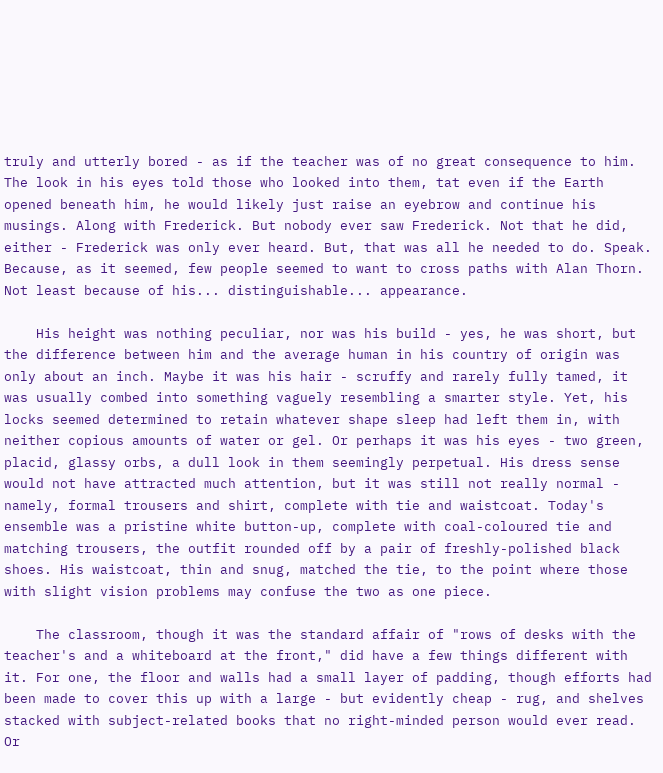truly and utterly bored - as if the teacher was of no great consequence to him. The look in his eyes told those who looked into them, tat even if the Earth opened beneath him, he would likely just raise an eyebrow and continue his musings. Along with Frederick. But nobody ever saw Frederick. Not that he did, either - Frederick was only ever heard. But, that was all he needed to do. Speak. Because, as it seemed, few people seemed to want to cross paths with Alan Thorn. Not least because of his... distinguishable... appearance.

    His height was nothing peculiar, nor was his build - yes, he was short, but the difference between him and the average human in his country of origin was only about an inch. Maybe it was his hair - scruffy and rarely fully tamed, it was usually combed into something vaguely resembling a smarter style. Yet, his locks seemed determined to retain whatever shape sleep had left them in, with neither copious amounts of water or gel. Or perhaps it was his eyes - two green, placid, glassy orbs, a dull look in them seemingly perpetual. His dress sense would not have attracted much attention, but it was still not really normal - namely, formal trousers and shirt, complete with tie and waistcoat. Today's ensemble was a pristine white button-up, complete with coal-coloured tie and matching trousers, the outfit rounded off by a pair of freshly-polished black shoes. His waistcoat, thin and snug, matched the tie, to the point where those with slight vision problems may confuse the two as one piece.

    The classroom, though it was the standard affair of "rows of desks with the teacher's and a whiteboard at the front," did have a few things different with it. For one, the floor and walls had a small layer of padding, though efforts had been made to cover this up with a large - but evidently cheap - rug, and shelves stacked with subject-related books that no right-minded person would ever read. Or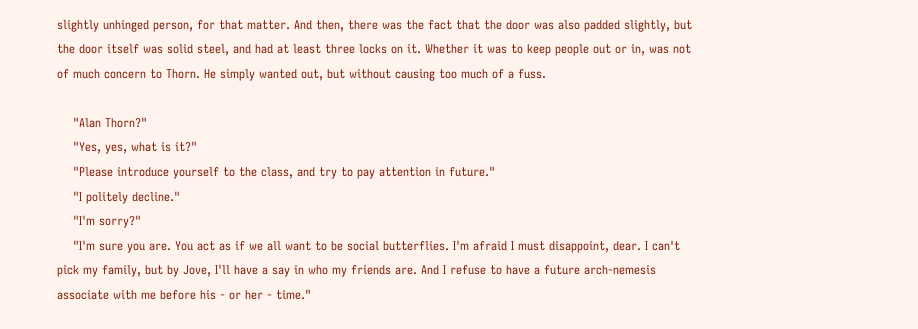slightly unhinged person, for that matter. And then, there was the fact that the door was also padded slightly, but the door itself was solid steel, and had at least three locks on it. Whether it was to keep people out or in, was not of much concern to Thorn. He simply wanted out, but without causing too much of a fuss.

    "Alan Thorn?"
    "Yes, yes, what is it?"
    "Please introduce yourself to the class, and try to pay attention in future."
    "I politely decline."
    "I'm sorry?"
    "I'm sure you are. You act as if we all want to be social butterflies. I'm afraid I must disappoint, dear. I can't pick my family, but by Jove, I'll have a say in who my friends are. And I refuse to have a future arch-nemesis associate with me before his - or her - time."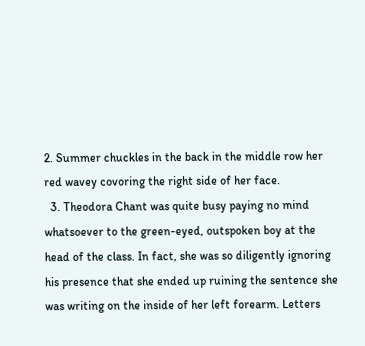2. Summer chuckles in the back in the middle row her red wavey covoring the right side of her face.
  3. Theodora Chant was quite busy paying no mind whatsoever to the green-eyed, outspoken boy at the head of the class. In fact, she was so diligently ignoring his presence that she ended up ruining the sentence she was writing on the inside of her left forearm. Letters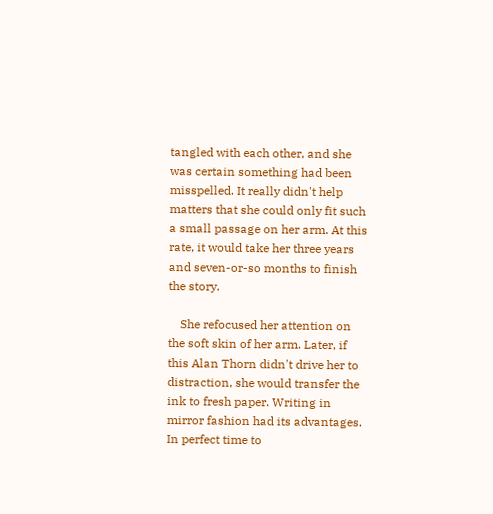tangled with each other, and she was certain something had been misspelled. It really didn't help matters that she could only fit such a small passage on her arm. At this rate, it would take her three years and seven-or-so months to finish the story.

    She refocused her attention on the soft skin of her arm. Later, if this Alan Thorn didn't drive her to distraction, she would transfer the ink to fresh paper. Writing in mirror fashion had its advantages. In perfect time to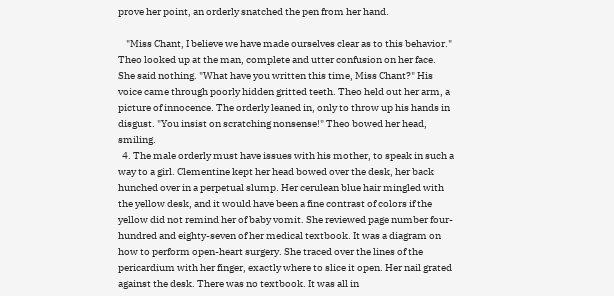prove her point, an orderly snatched the pen from her hand.

    "Miss Chant, I believe we have made ourselves clear as to this behavior." Theo looked up at the man, complete and utter confusion on her face. She said nothing. "What have you written this time, Miss Chant?" His voice came through poorly hidden gritted teeth. Theo held out her arm, a picture of innocence. The orderly leaned in, only to throw up his hands in disgust. "You insist on scratching nonsense!" Theo bowed her head, smiling.
  4. The male orderly must have issues with his mother, to speak in such a way to a girl. Clementine kept her head bowed over the desk, her back hunched over in a perpetual slump. Her cerulean blue hair mingled with the yellow desk, and it would have been a fine contrast of colors if the yellow did not remind her of baby vomit. She reviewed page number four-hundred and eighty-seven of her medical textbook. It was a diagram on how to perform open-heart surgery. She traced over the lines of the pericardium with her finger, exactly where to slice it open. Her nail grated against the desk. There was no textbook. It was all in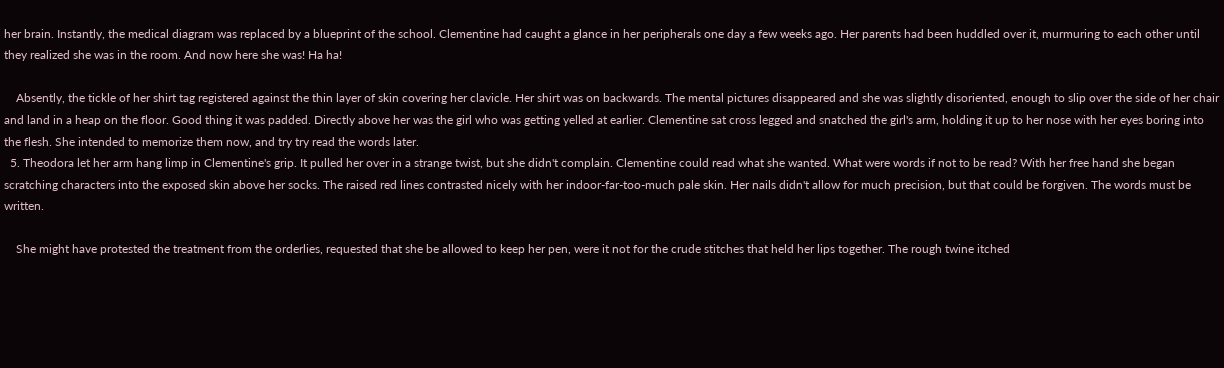her brain. Instantly, the medical diagram was replaced by a blueprint of the school. Clementine had caught a glance in her peripherals one day a few weeks ago. Her parents had been huddled over it, murmuring to each other until they realized she was in the room. And now here she was! Ha ha!

    Absently, the tickle of her shirt tag registered against the thin layer of skin covering her clavicle. Her shirt was on backwards. The mental pictures disappeared and she was slightly disoriented, enough to slip over the side of her chair and land in a heap on the floor. Good thing it was padded. Directly above her was the girl who was getting yelled at earlier. Clementine sat cross legged and snatched the girl's arm, holding it up to her nose with her eyes boring into the flesh. She intended to memorize them now, and try try read the words later.
  5. Theodora let her arm hang limp in Clementine's grip. It pulled her over in a strange twist, but she didn't complain. Clementine could read what she wanted. What were words if not to be read? With her free hand she began scratching characters into the exposed skin above her socks. The raised red lines contrasted nicely with her indoor-far-too-much pale skin. Her nails didn't allow for much precision, but that could be forgiven. The words must be written.

    She might have protested the treatment from the orderlies, requested that she be allowed to keep her pen, were it not for the crude stitches that held her lips together. The rough twine itched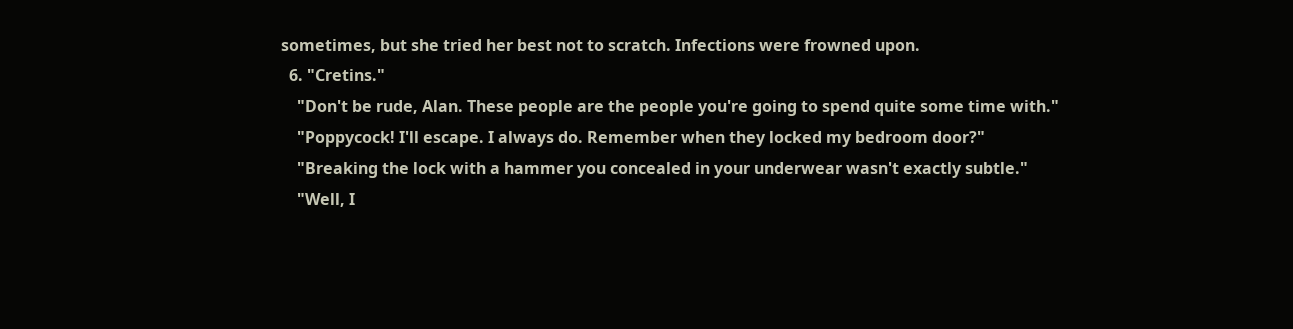sometimes, but she tried her best not to scratch. Infections were frowned upon.
  6. "Cretins."
    "Don't be rude, Alan. These people are the people you're going to spend quite some time with."
    "Poppycock! I'll escape. I always do. Remember when they locked my bedroom door?"
    "Breaking the lock with a hammer you concealed in your underwear wasn't exactly subtle."
    "Well, I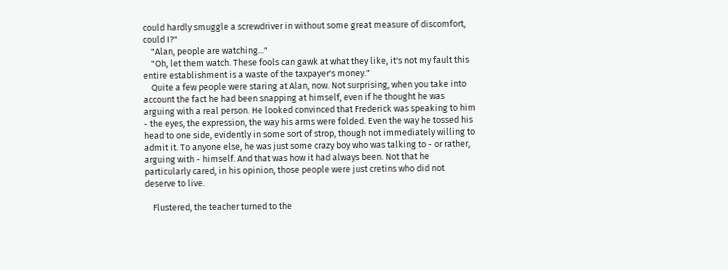could hardly smuggle a screwdriver in without some great measure of discomfort, could I?"
    "Alan, people are watching..."
    "Oh, let them watch. These fools can gawk at what they like, it's not my fault this entire establishment is a waste of the taxpayer's money."
    Quite a few people were staring at Alan, now. Not surprising, when you take into account the fact he had been snapping at himself, even if he thought he was arguing with a real person. He looked convinced that Frederick was speaking to him - the eyes, the expression, the way his arms were folded. Even the way he tossed his head to one side, evidently in some sort of strop, though not immediately willing to admit it. To anyone else, he was just some crazy boy who was talking to - or rather, arguing with - himself. And that was how it had always been. Not that he particularly cared, in his opinion, those people were just cretins who did not deserve to live.

    Flustered, the teacher turned to the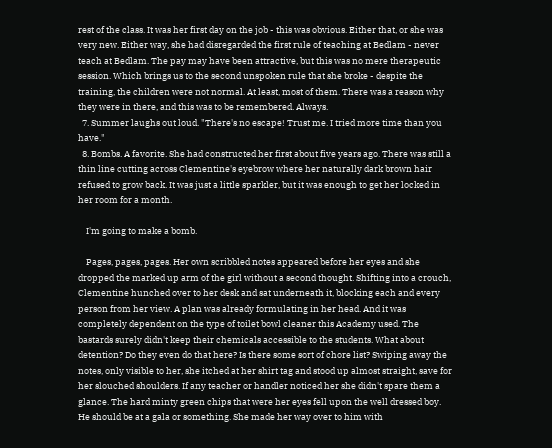rest of the class. It was her first day on the job - this was obvious. Either that, or she was very new. Either way, she had disregarded the first rule of teaching at Bedlam - never teach at Bedlam. The pay may have been attractive, but this was no mere therapeutic session. Which brings us to the second unspoken rule that she broke - despite the training, the children were not normal. At least, most of them. There was a reason why they were in there, and this was to be remembered. Always.
  7. Summer laughs out loud. "There's no escape! Trust me. I tried more time than you have."
  8. Bombs. A favorite. She had constructed her first about five years ago. There was still a thin line cutting across Clementine's eyebrow where her naturally dark brown hair refused to grow back. It was just a little sparkler, but it was enough to get her locked in her room for a month.

    I'm going to make a bomb.

    Pages, pages, pages. Her own scribbled notes appeared before her eyes and she dropped the marked up arm of the girl without a second thought. Shifting into a crouch, Clementine hunched over to her desk and sat underneath it, blocking each and every person from her view. A plan was already formulating in her head. And it was completely dependent on the type of toilet bowl cleaner this Academy used. The bastards surely didn't keep their chemicals accessible to the students. What about detention? Do they even do that here? Is there some sort of chore list? Swiping away the notes, only visible to her, she itched at her shirt tag and stood up almost straight, save for her slouched shoulders. If any teacher or handler noticed her she didn't spare them a glance. The hard minty green chips that were her eyes fell upon the well dressed boy. He should be at a gala or something. She made her way over to him with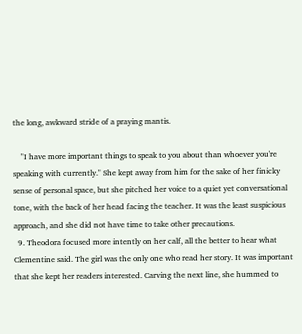the long, awkward stride of a praying mantis.

    "I have more important things to speak to you about than whoever you're speaking with currently." She kept away from him for the sake of her finicky sense of personal space, but she pitched her voice to a quiet yet conversational tone, with the back of her head facing the teacher. It was the least suspicious approach, and she did not have time to take other precautions.
  9. Theodora focused more intently on her calf, all the better to hear what Clementine said. The girl was the only one who read her story. It was important that she kept her readers interested. Carving the next line, she hummed to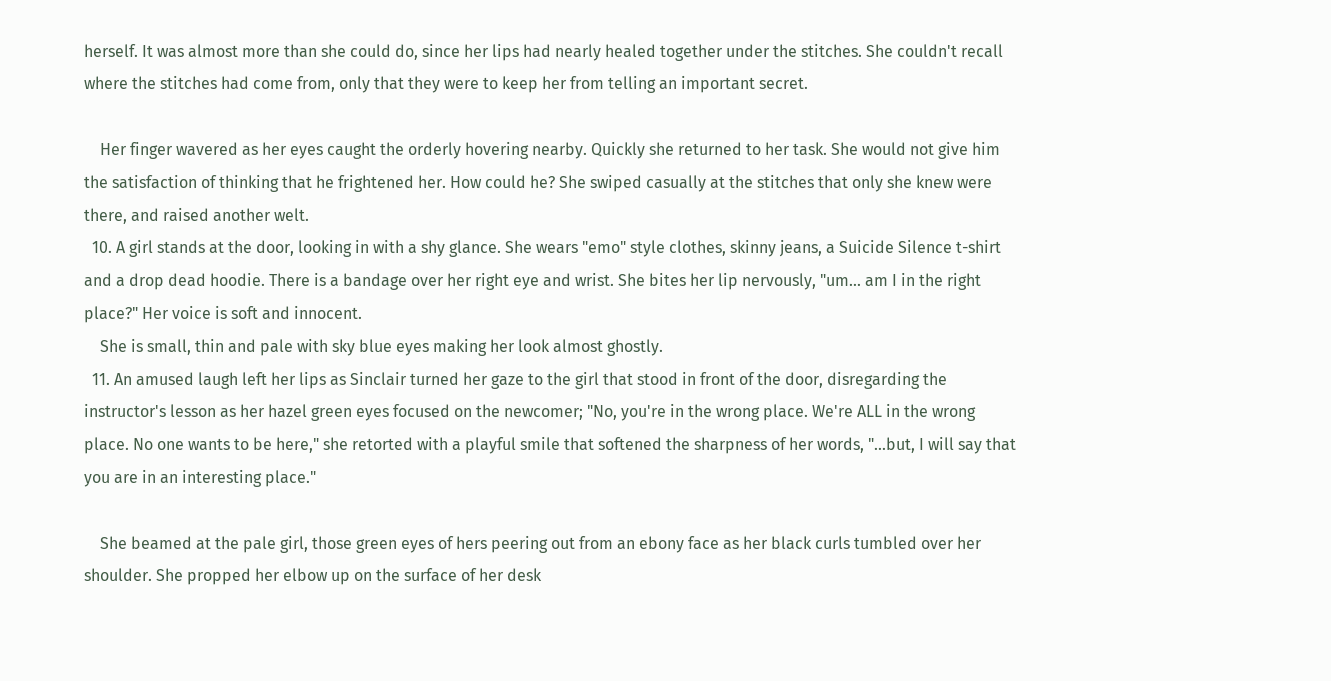herself. It was almost more than she could do, since her lips had nearly healed together under the stitches. She couldn't recall where the stitches had come from, only that they were to keep her from telling an important secret.

    Her finger wavered as her eyes caught the orderly hovering nearby. Quickly she returned to her task. She would not give him the satisfaction of thinking that he frightened her. How could he? She swiped casually at the stitches that only she knew were there, and raised another welt.
  10. A girl stands at the door, looking in with a shy glance. She wears "emo" style clothes, skinny jeans, a Suicide Silence t-shirt and a drop dead hoodie. There is a bandage over her right eye and wrist. She bites her lip nervously, "um... am I in the right place?" Her voice is soft and innocent.
    She is small, thin and pale with sky blue eyes making her look almost ghostly.
  11. An amused laugh left her lips as Sinclair turned her gaze to the girl that stood in front of the door, disregarding the instructor's lesson as her hazel green eyes focused on the newcomer; "No, you're in the wrong place. We're ALL in the wrong place. No one wants to be here," she retorted with a playful smile that softened the sharpness of her words, "...but, I will say that you are in an interesting place."

    She beamed at the pale girl, those green eyes of hers peering out from an ebony face as her black curls tumbled over her shoulder. She propped her elbow up on the surface of her desk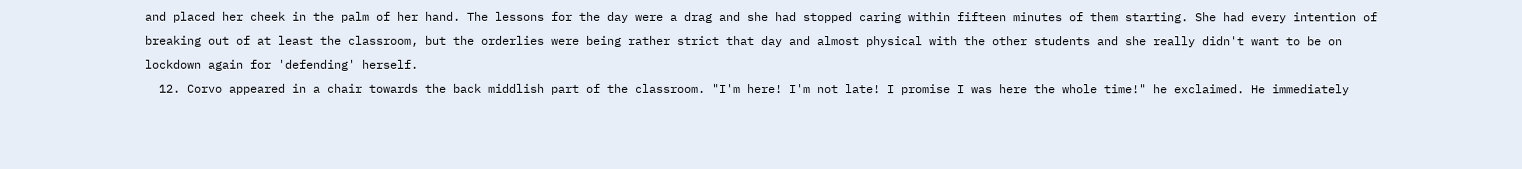and placed her cheek in the palm of her hand. The lessons for the day were a drag and she had stopped caring within fifteen minutes of them starting. She had every intention of breaking out of at least the classroom, but the orderlies were being rather strict that day and almost physical with the other students and she really didn't want to be on lockdown again for 'defending' herself.
  12. Corvo appeared in a chair towards the back middlish part of the classroom. "I'm here! I'm not late! I promise I was here the whole time!" he exclaimed. He immediately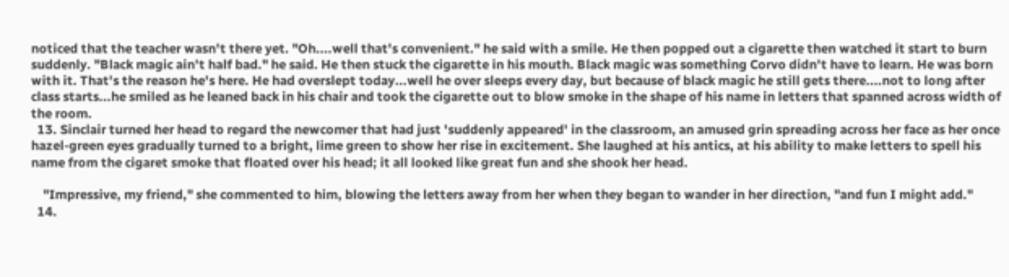noticed that the teacher wasn't there yet. "Oh....well that's convenient." he said with a smile. He then popped out a cigarette then watched it start to burn suddenly. "Black magic ain't half bad." he said. He then stuck the cigarette in his mouth. Black magic was something Corvo didn't have to learn. He was born with it. That's the reason he's here. He had overslept today...well he over sleeps every day, but because of black magic he still gets there....not to long after class starts...he smiled as he leaned back in his chair and took the cigarette out to blow smoke in the shape of his name in letters that spanned across width of the room.
  13. Sinclair turned her head to regard the newcomer that had just 'suddenly appeared' in the classroom, an amused grin spreading across her face as her once hazel-green eyes gradually turned to a bright, lime green to show her rise in excitement. She laughed at his antics, at his ability to make letters to spell his name from the cigaret smoke that floated over his head; it all looked like great fun and she shook her head.

    "Impressive, my friend," she commented to him, blowing the letters away from her when they began to wander in her direction, "and fun I might add."
  14.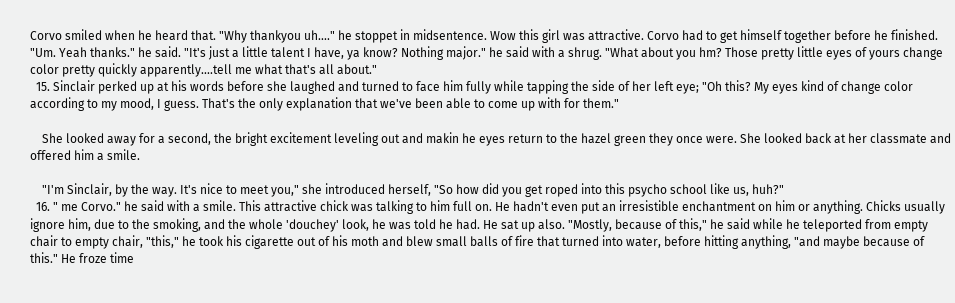Corvo smiled when he heard that. "Why thankyou uh...." he stoppet in midsentence. Wow this girl was attractive. Corvo had to get himself together before he finished. "Um. Yeah thanks." he said. "It's just a little talent I have, ya know? Nothing major." he said with a shrug. "What about you hm? Those pretty little eyes of yours change color pretty quickly apparently....tell me what that's all about."
  15. Sinclair perked up at his words before she laughed and turned to face him fully while tapping the side of her left eye; "Oh this? My eyes kind of change color according to my mood, I guess. That's the only explanation that we've been able to come up with for them."

    She looked away for a second, the bright excitement leveling out and makin he eyes return to the hazel green they once were. She looked back at her classmate and offered him a smile.

    "I'm Sinclair, by the way. It's nice to meet you," she introduced herself, "So how did you get roped into this psycho school like us, huh?"
  16. " me Corvo." he said with a smile. This attractive chick was talking to him full on. He hadn't even put an irresistible enchantment on him or anything. Chicks usually ignore him, due to the smoking, and the whole 'douchey' look, he was told he had. He sat up also. "Mostly, because of this," he said while he teleported from empty chair to empty chair, "this," he took his cigarette out of his moth and blew small balls of fire that turned into water, before hitting anything, "and maybe because of this." He froze time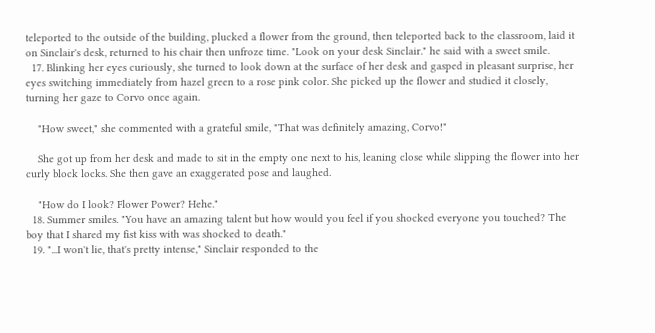teleported to the outside of the building, plucked a flower from the ground, then teleported back to the classroom, laid it on Sinclair's desk, returned to his chair then unfroze time. "Look on your desk Sinclair." he said with a sweet smile.
  17. Blinking her eyes curiously, she turned to look down at the surface of her desk and gasped in pleasant surprise, her eyes switching immediately from hazel green to a rose pink color. She picked up the flower and studied it closely, turning her gaze to Corvo once again.

    "How sweet," she commented with a grateful smile, "That was definitely amazing, Corvo!"

    She got up from her desk and made to sit in the empty one next to his, leaning close while slipping the flower into her curly block locks. She then gave an exaggerated pose and laughed.

    "How do I look? Flower Power? Hehe."
  18. Summer smiles. "You have an amazing talent but how would you feel if you shocked everyone you touched? The boy that I shared my fist kiss with was shocked to death."
  19. "...I won't lie, that's pretty intense," Sinclair responded to the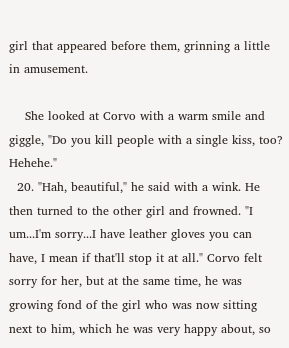girl that appeared before them, grinning a little in amusement.

    She looked at Corvo with a warm smile and giggle, "Do you kill people with a single kiss, too? Hehehe."
  20. "Hah, beautiful," he said with a wink. He then turned to the other girl and frowned. "I um...I'm sorry...I have leather gloves you can have, I mean if that'll stop it at all." Corvo felt sorry for her, but at the same time, he was growing fond of the girl who was now sitting next to him, which he was very happy about, so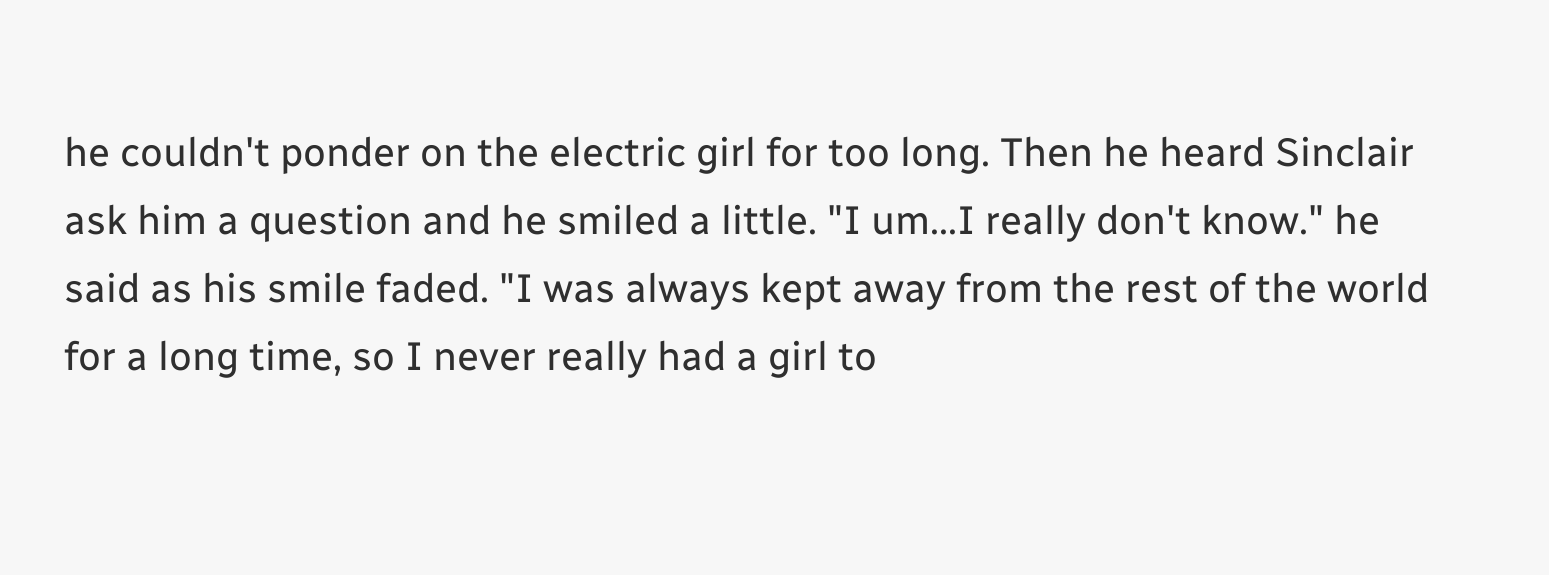he couldn't ponder on the electric girl for too long. Then he heard Sinclair ask him a question and he smiled a little. "I um...I really don't know." he said as his smile faded. "I was always kept away from the rest of the world for a long time, so I never really had a girl to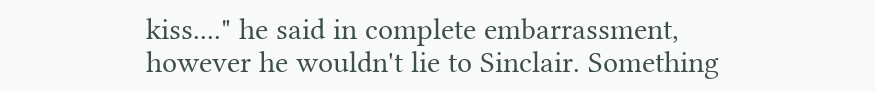kiss...." he said in complete embarrassment, however he wouldn't lie to Sinclair. Something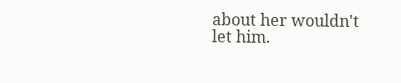about her wouldn't let him.